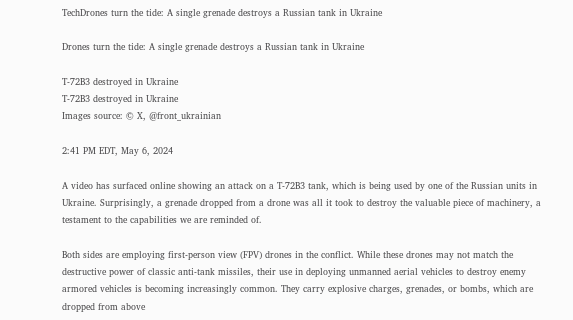TechDrones turn the tide: A single grenade destroys a Russian tank in Ukraine

Drones turn the tide: A single grenade destroys a Russian tank in Ukraine

T-72B3 destroyed in Ukraine
T-72B3 destroyed in Ukraine
Images source: © X, @front_ukrainian

2:41 PM EDT, May 6, 2024

A video has surfaced online showing an attack on a T-72B3 tank, which is being used by one of the Russian units in Ukraine. Surprisingly, a grenade dropped from a drone was all it took to destroy the valuable piece of machinery, a testament to the capabilities we are reminded of.

Both sides are employing first-person view (FPV) drones in the conflict. While these drones may not match the destructive power of classic anti-tank missiles, their use in deploying unmanned aerial vehicles to destroy enemy armored vehicles is becoming increasingly common. They carry explosive charges, grenades, or bombs, which are dropped from above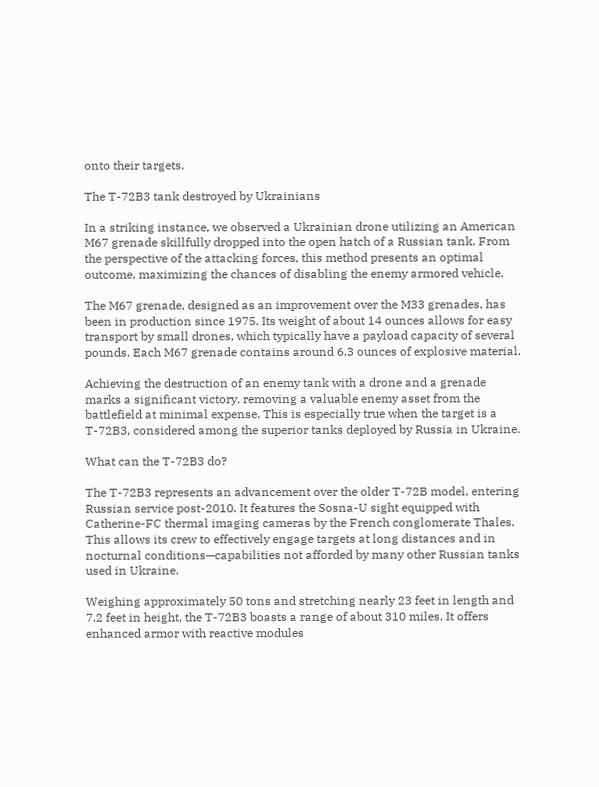onto their targets.

The T-72B3 tank destroyed by Ukrainians

In a striking instance, we observed a Ukrainian drone utilizing an American M67 grenade skillfully dropped into the open hatch of a Russian tank. From the perspective of the attacking forces, this method presents an optimal outcome, maximizing the chances of disabling the enemy armored vehicle.

The M67 grenade, designed as an improvement over the M33 grenades, has been in production since 1975. Its weight of about 14 ounces allows for easy transport by small drones, which typically have a payload capacity of several pounds. Each M67 grenade contains around 6.3 ounces of explosive material.

Achieving the destruction of an enemy tank with a drone and a grenade marks a significant victory, removing a valuable enemy asset from the battlefield at minimal expense. This is especially true when the target is a T-72B3, considered among the superior tanks deployed by Russia in Ukraine.

What can the T-72B3 do?

The T-72B3 represents an advancement over the older T-72B model, entering Russian service post-2010. It features the Sosna-U sight equipped with Catherine-FC thermal imaging cameras by the French conglomerate Thales. This allows its crew to effectively engage targets at long distances and in nocturnal conditions—capabilities not afforded by many other Russian tanks used in Ukraine.

Weighing approximately 50 tons and stretching nearly 23 feet in length and 7.2 feet in height, the T-72B3 boasts a range of about 310 miles. It offers enhanced armor with reactive modules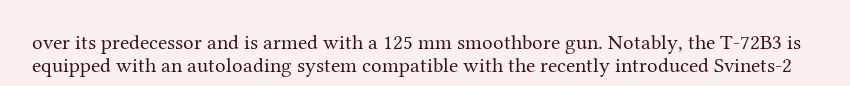over its predecessor and is armed with a 125 mm smoothbore gun. Notably, the T-72B3 is equipped with an autoloading system compatible with the recently introduced Svinets-2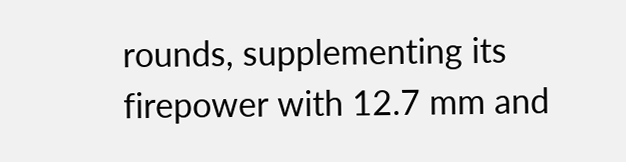rounds, supplementing its firepower with 12.7 mm and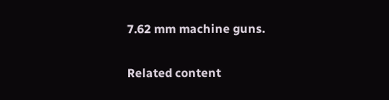7.62 mm machine guns.

Related content